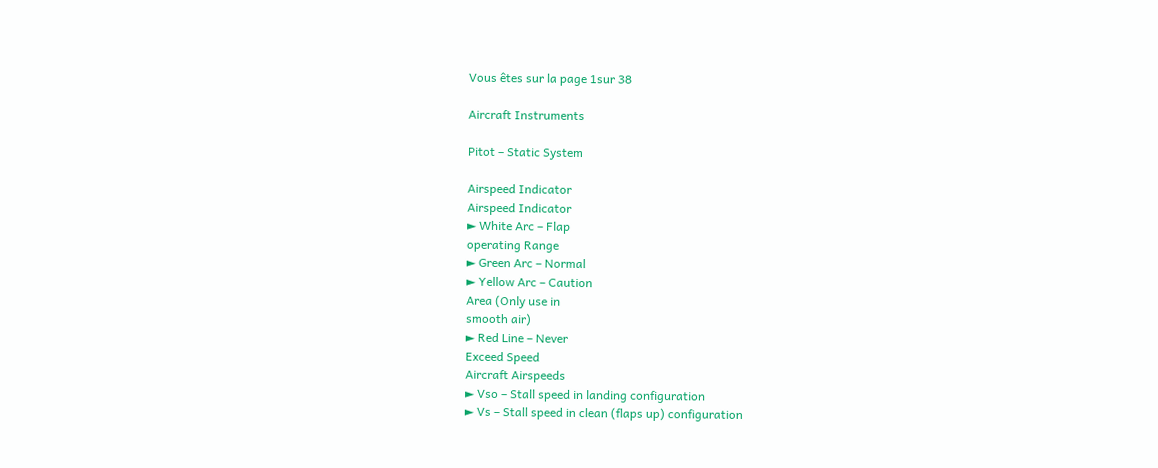Vous êtes sur la page 1sur 38

Aircraft Instruments

Pitot – Static System

Airspeed Indicator
Airspeed Indicator
► White Arc – Flap
operating Range
► Green Arc – Normal
► Yellow Arc – Caution
Area (Only use in
smooth air)
► Red Line – Never
Exceed Speed
Aircraft Airspeeds
► Vso – Stall speed in landing configuration
► Vs – Stall speed in clean (flaps up) configuration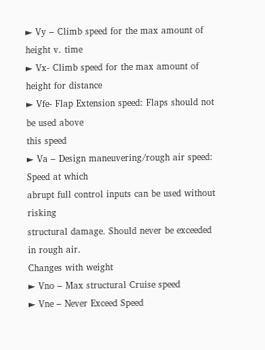► Vy – Climb speed for the max amount of height v. time
► Vx- Climb speed for the max amount of height for distance
► Vfe- Flap Extension speed: Flaps should not be used above
this speed
► Va – Design maneuvering/rough air speed: Speed at which
abrupt full control inputs can be used without risking
structural damage. Should never be exceeded in rough air.
Changes with weight
► Vno – Max structural Cruise speed
► Vne – Never Exceed Speed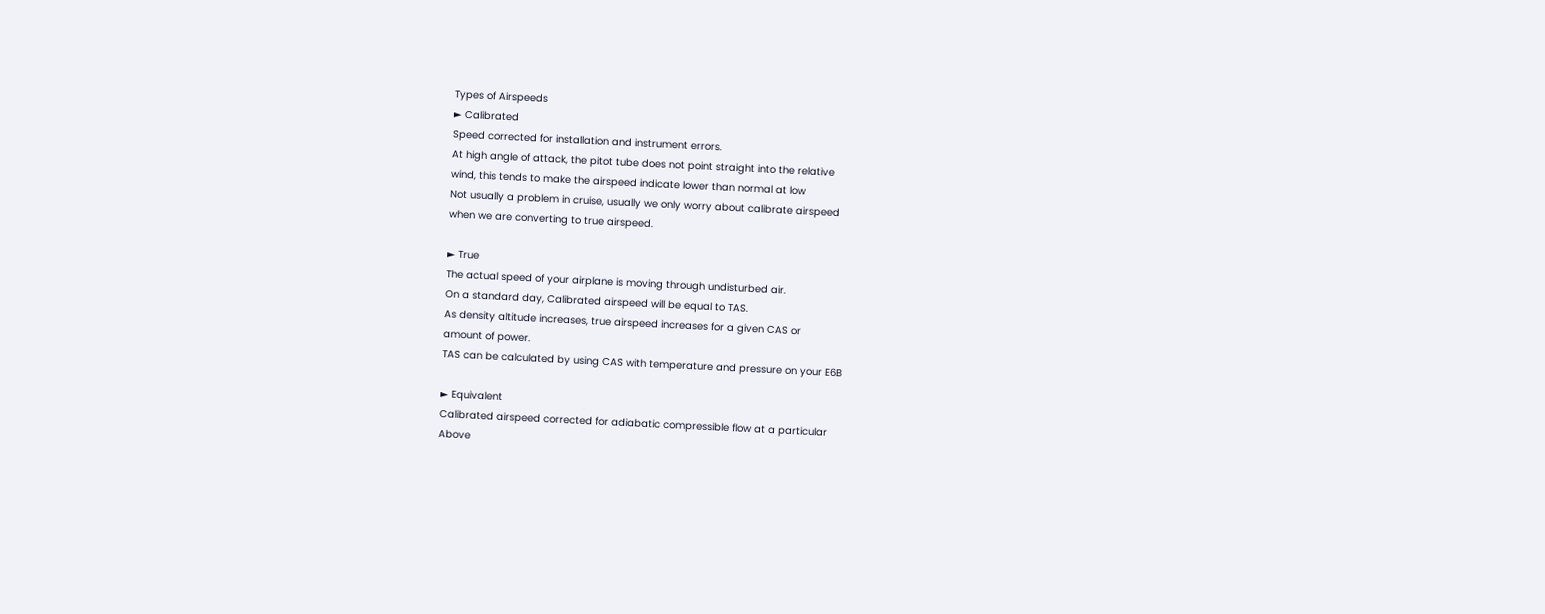Types of Airspeeds
► Calibrated
Speed corrected for installation and instrument errors.
At high angle of attack, the pitot tube does not point straight into the relative
wind, this tends to make the airspeed indicate lower than normal at low
Not usually a problem in cruise, usually we only worry about calibrate airspeed
when we are converting to true airspeed.

► True
The actual speed of your airplane is moving through undisturbed air.
On a standard day, Calibrated airspeed will be equal to TAS.
As density altitude increases, true airspeed increases for a given CAS or
amount of power.
TAS can be calculated by using CAS with temperature and pressure on your E6B

► Equivalent
Calibrated airspeed corrected for adiabatic compressible flow at a particular
Above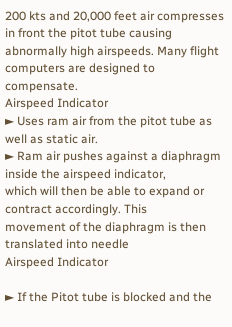200 kts and 20,000 feet air compresses in front the pitot tube causing
abnormally high airspeeds. Many flight computers are designed to compensate.
Airspeed Indicator
► Uses ram air from the pitot tube as well as static air.
► Ram air pushes against a diaphragm inside the airspeed indicator,
which will then be able to expand or contract accordingly. This
movement of the diaphragm is then translated into needle
Airspeed Indicator

► If the Pitot tube is blocked and the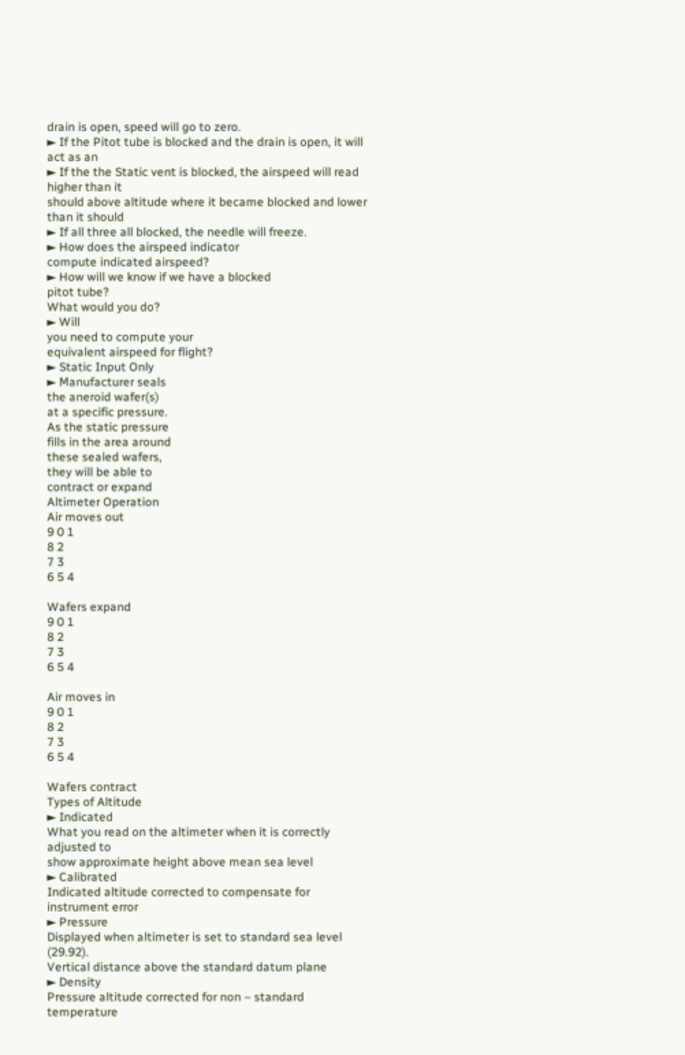drain is open, speed will go to zero.
► If the Pitot tube is blocked and the drain is open, it will act as an
► If the the Static vent is blocked, the airspeed will read higher than it
should above altitude where it became blocked and lower than it should
► If all three all blocked, the needle will freeze.
► How does the airspeed indicator
compute indicated airspeed?
► How will we know if we have a blocked
pitot tube?
What would you do?
► Will
you need to compute your
equivalent airspeed for flight?
► Static Input Only
► Manufacturer seals
the aneroid wafer(s)
at a specific pressure.
As the static pressure
fills in the area around
these sealed wafers,
they will be able to
contract or expand
Altimeter Operation
Air moves out
9 0 1
8 2
7 3
6 5 4

Wafers expand
9 0 1
8 2
7 3
6 5 4

Air moves in
9 0 1
8 2
7 3
6 5 4

Wafers contract
Types of Altitude
► Indicated
What you read on the altimeter when it is correctly adjusted to
show approximate height above mean sea level
► Calibrated
Indicated altitude corrected to compensate for instrument error
► Pressure
Displayed when altimeter is set to standard sea level (29.92).
Vertical distance above the standard datum plane
► Density
Pressure altitude corrected for non – standard temperature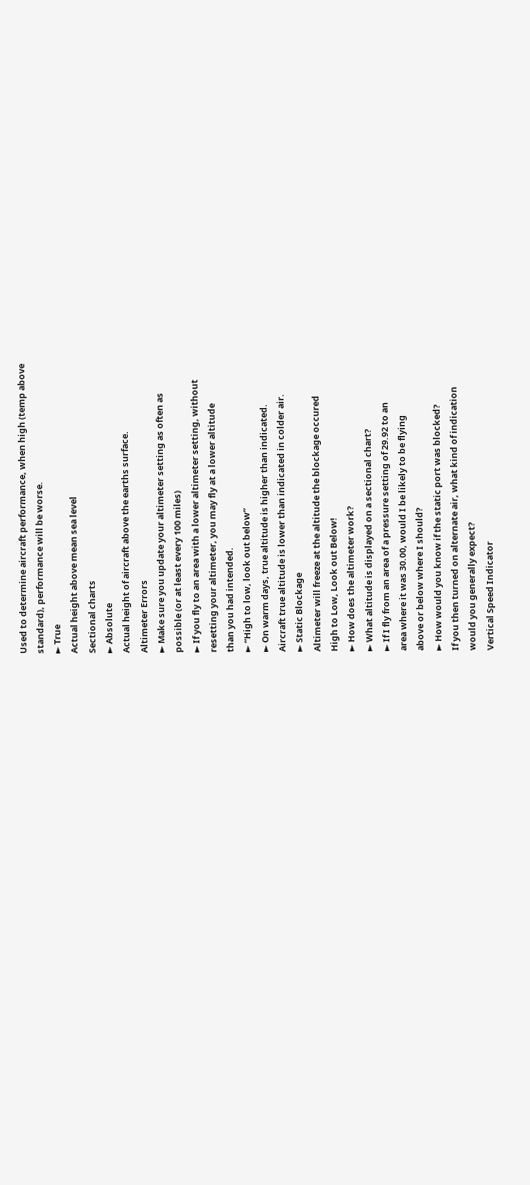Used to determine aircraft performance, when high (temp above
standard), performance will be worse.
► True
Actual height above mean sea level
Sectional charts
► Absolute
Actual height of aircraft above the earths surface.
Altimeter Errors
► Make sure you update your altimeter setting as often as
possible (or at least every 100 miles)
► If you fly to an area with a lower altimeter setting, without
resetting your altimeter, you may fly at a lower altitude
than you had intended.
► “High to low, look out below”
► On warm days, true altitude is higher than indicated.
Aircraft true altitude is lower than indicated in colder air.
► Static Blockage
Altimeter will freeze at the altitude the blockage occured
High to Low, Look out Below!
► How does the altimeter work?
► What altitude is displayed on a sectional chart?
► If I fly from an area of a pressure setting of 29.92 to an
area where it was 30.00, would I be likely to be flying
above or below where I should?
► How would you know if the static port was blocked?
If you then turned on alternate air, what kind of indication
would you generally expect?
Vertical Speed Indicator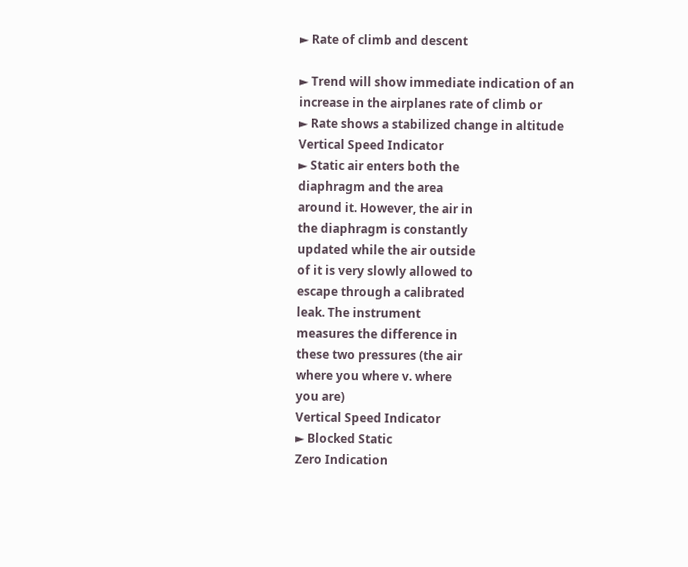► Rate of climb and descent

► Trend will show immediate indication of an
increase in the airplanes rate of climb or
► Rate shows a stabilized change in altitude
Vertical Speed Indicator
► Static air enters both the
diaphragm and the area
around it. However, the air in
the diaphragm is constantly
updated while the air outside
of it is very slowly allowed to
escape through a calibrated
leak. The instrument
measures the difference in
these two pressures (the air
where you where v. where
you are)
Vertical Speed Indicator
► Blocked Static
Zero Indication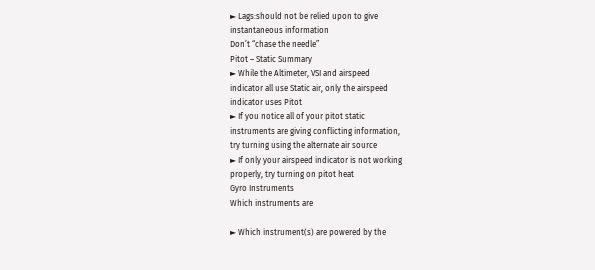► Lags:should not be relied upon to give
instantaneous information
Don’t “chase the needle”
Pitot – Static Summary
► While the Altimeter, VSI and airspeed
indicator all use Static air, only the airspeed
indicator uses Pitot
► If you notice all of your pitot static
instruments are giving conflicting information,
try turning using the alternate air source
► If only your airspeed indicator is not working
properly, try turning on pitot heat
Gyro Instruments
Which instruments are

► Which instrument(s) are powered by the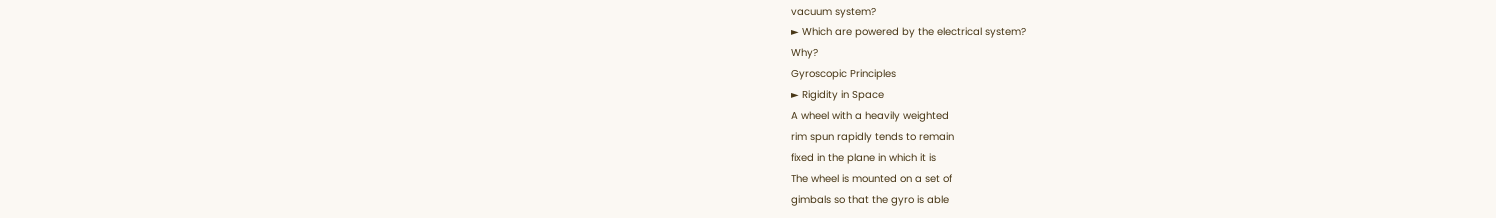vacuum system?
► Which are powered by the electrical system?
Why?
Gyroscopic Principles
► Rigidity in Space
A wheel with a heavily weighted
rim spun rapidly tends to remain
fixed in the plane in which it is
The wheel is mounted on a set of
gimbals so that the gyro is able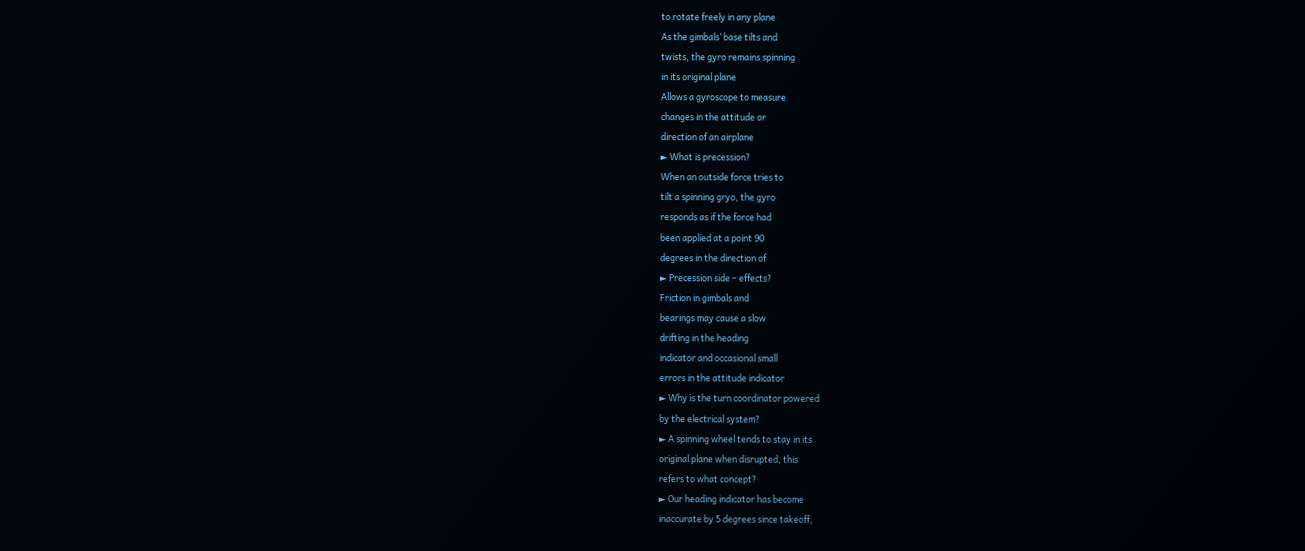to rotate freely in any plane
As the gimbals’ base tilts and
twists, the gyro remains spinning
in its original plane
Allows a gyroscope to measure
changes in the attitude or
direction of an airplane
► What is precession?
When an outside force tries to
tilt a spinning gryo, the gyro
responds as if the force had
been applied at a point 90
degrees in the direction of
► Precession side – effects?
Friction in gimbals and
bearings may cause a slow
drifting in the heading
indicator and occasional small
errors in the attitude indicator
► Why is the turn coordinator powered
by the electrical system?
► A spinning wheel tends to stay in its
original plane when disrupted, this
refers to what concept?
► Our heading indicator has become
inaccurate by 5 degrees since takeoff,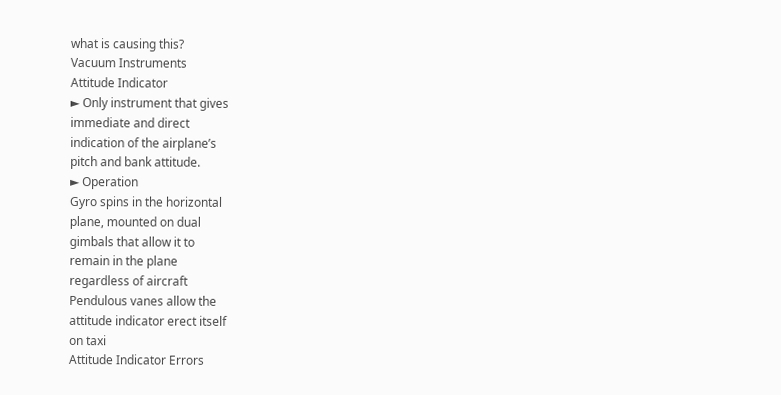what is causing this?
Vacuum Instruments
Attitude Indicator
► Only instrument that gives
immediate and direct
indication of the airplane’s
pitch and bank attitude.
► Operation
Gyro spins in the horizontal
plane, mounted on dual
gimbals that allow it to
remain in the plane
regardless of aircraft
Pendulous vanes allow the
attitude indicator erect itself
on taxi
Attitude Indicator Errors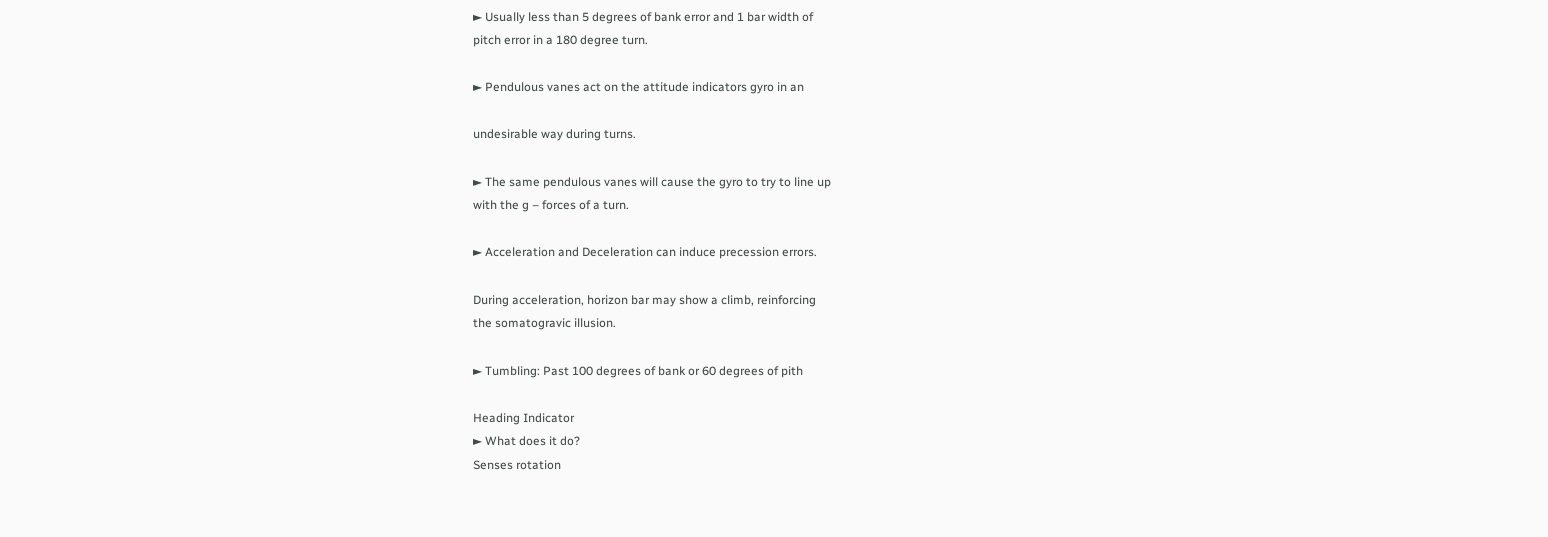► Usually less than 5 degrees of bank error and 1 bar width of
pitch error in a 180 degree turn.

► Pendulous vanes act on the attitude indicators gyro in an

undesirable way during turns.

► The same pendulous vanes will cause the gyro to try to line up
with the g – forces of a turn.

► Acceleration and Deceleration can induce precession errors.

During acceleration, horizon bar may show a climb, reinforcing
the somatogravic illusion.

► Tumbling: Past 100 degrees of bank or 60 degrees of pith

Heading Indicator
► What does it do?
Senses rotation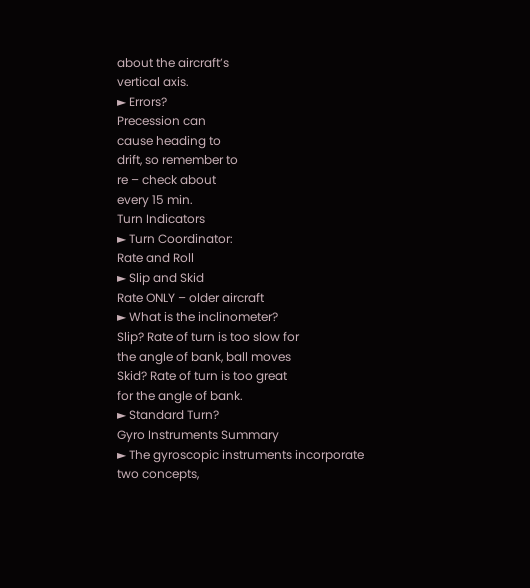about the aircraft’s
vertical axis.
► Errors?
Precession can
cause heading to
drift, so remember to
re – check about
every 15 min.
Turn Indicators
► Turn Coordinator:
Rate and Roll
► Slip and Skid
Rate ONLY – older aircraft
► What is the inclinometer?
Slip? Rate of turn is too slow for
the angle of bank, ball moves
Skid? Rate of turn is too great
for the angle of bank.
► Standard Turn?
Gyro Instruments Summary
► The gyroscopic instruments incorporate
two concepts,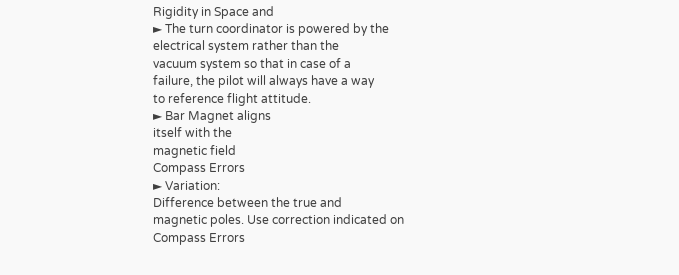Rigidity in Space and
► The turn coordinator is powered by the
electrical system rather than the
vacuum system so that in case of a
failure, the pilot will always have a way
to reference flight attitude.
► Bar Magnet aligns
itself with the
magnetic field
Compass Errors
► Variation:
Difference between the true and
magnetic poles. Use correction indicated on
Compass Errors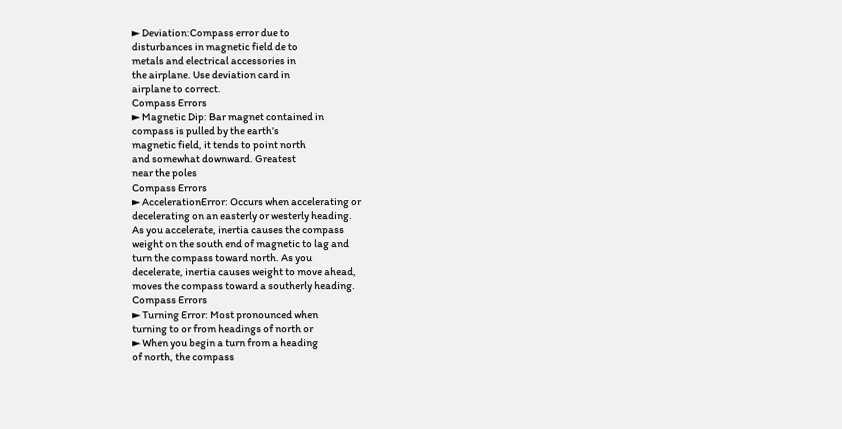► Deviation:Compass error due to
disturbances in magnetic field de to
metals and electrical accessories in
the airplane. Use deviation card in
airplane to correct.
Compass Errors
► Magnetic Dip: Bar magnet contained in
compass is pulled by the earth’s
magnetic field, it tends to point north
and somewhat downward. Greatest
near the poles
Compass Errors
► AccelerationError: Occurs when accelerating or
decelerating on an easterly or westerly heading.
As you accelerate, inertia causes the compass
weight on the south end of magnetic to lag and
turn the compass toward north. As you
decelerate, inertia causes weight to move ahead,
moves the compass toward a southerly heading.
Compass Errors
► Turning Error: Most pronounced when
turning to or from headings of north or
► When you begin a turn from a heading
of north, the compass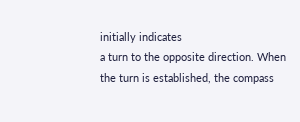initially indicates
a turn to the opposite direction. When
the turn is established, the compass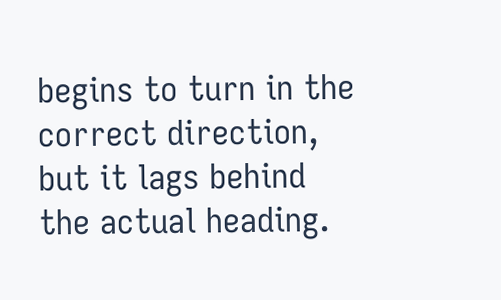begins to turn in the correct direction,
but it lags behind the actual heading.